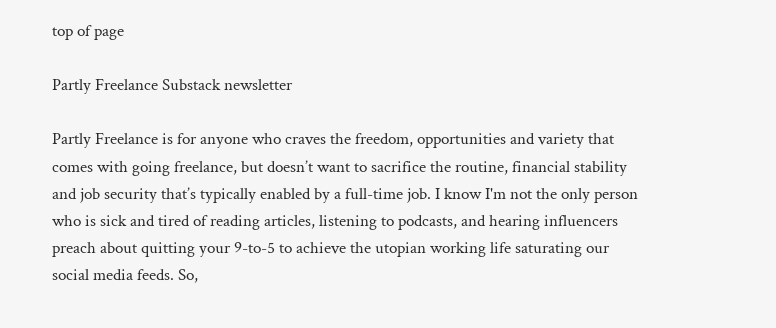top of page

Partly Freelance Substack newsletter

Partly Freelance is for anyone who craves the freedom, opportunities and variety that comes with going freelance, but doesn’t want to sacrifice the routine, financial stability and job security that’s typically enabled by a full-time job. I know I'm not the only person who is sick and tired of reading articles, listening to podcasts, and hearing influencers preach about quitting your 9-to-5 to achieve the utopian working life saturating our social media feeds. So,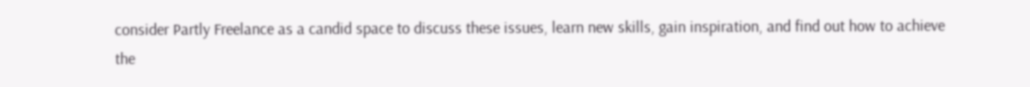consider Partly Freelance as a candid space to discuss these issues, learn new skills, gain inspiration, and find out how to achieve the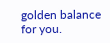golden balance for you.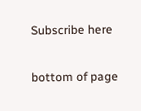Subscribe here

bottom of page